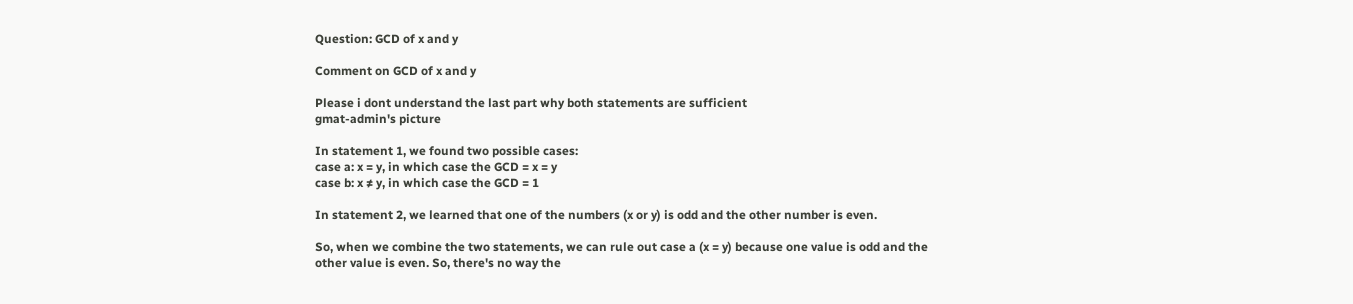Question: GCD of x and y

Comment on GCD of x and y

Please i dont understand the last part why both statements are sufficient
gmat-admin's picture

In statement 1, we found two possible cases:
case a: x = y, in which case the GCD = x = y
case b: x ≠ y, in which case the GCD = 1

In statement 2, we learned that one of the numbers (x or y) is odd and the other number is even.

So, when we combine the two statements, we can rule out case a (x = y) because one value is odd and the other value is even. So, there's no way the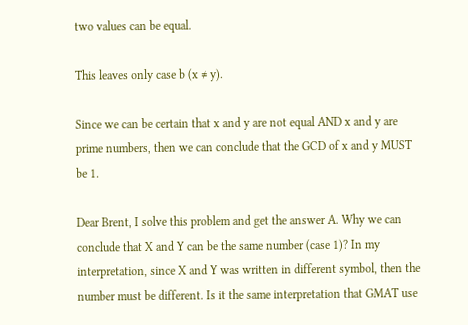two values can be equal.

This leaves only case b (x ≠ y).

Since we can be certain that x and y are not equal AND x and y are prime numbers, then we can conclude that the GCD of x and y MUST be 1.

Dear Brent, I solve this problem and get the answer A. Why we can conclude that X and Y can be the same number (case 1)? In my interpretation, since X and Y was written in different symbol, then the number must be different. Is it the same interpretation that GMAT use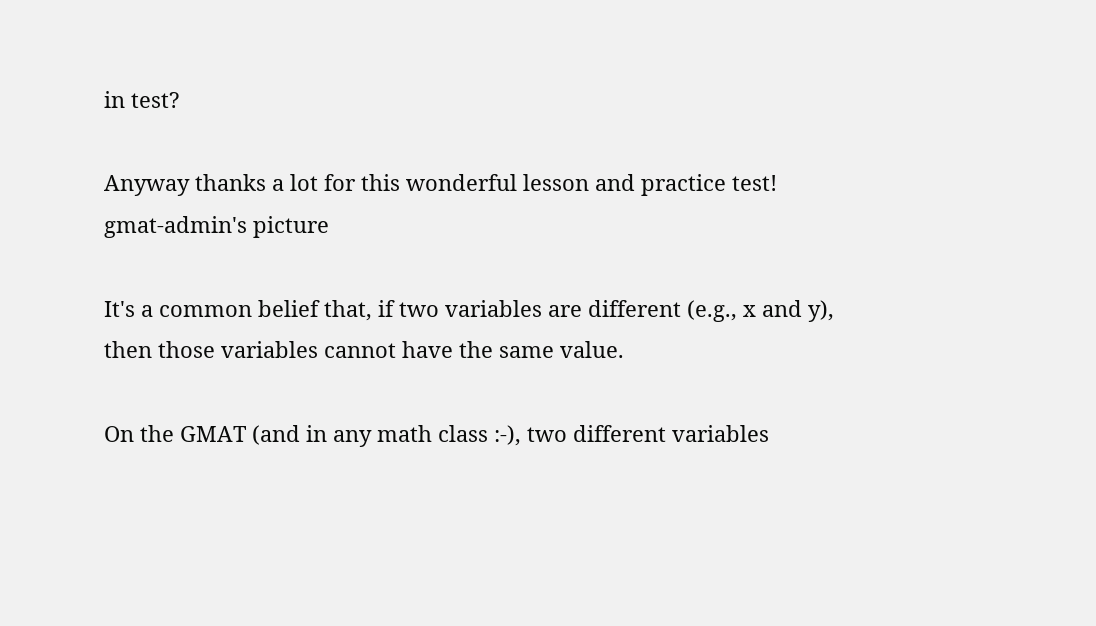in test?

Anyway thanks a lot for this wonderful lesson and practice test!
gmat-admin's picture

It's a common belief that, if two variables are different (e.g., x and y), then those variables cannot have the same value.

On the GMAT (and in any math class :-), two different variables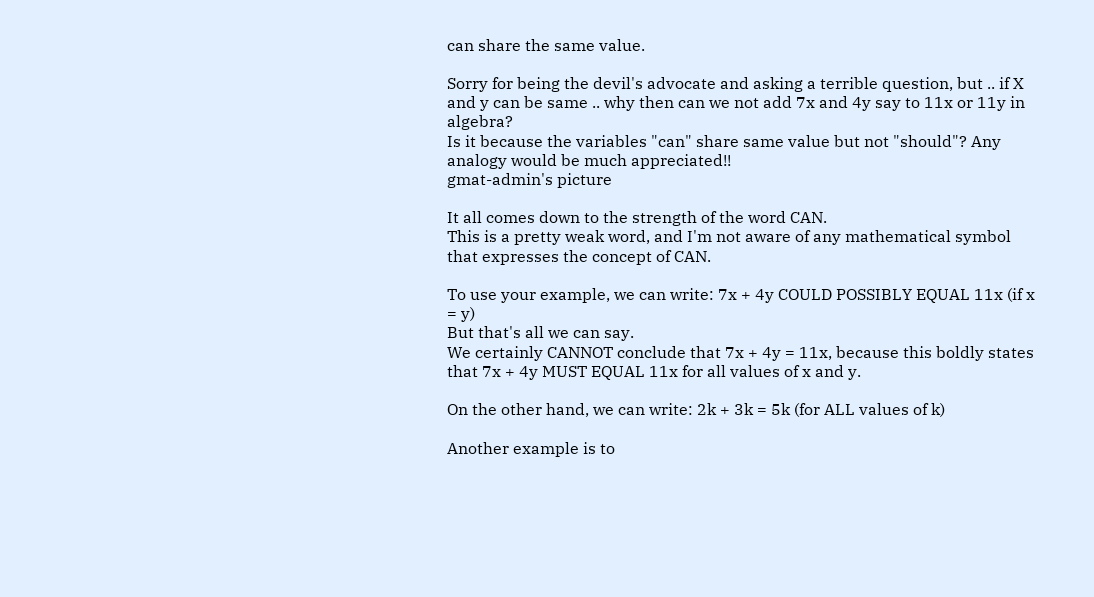can share the same value.

Sorry for being the devil's advocate and asking a terrible question, but .. if X and y can be same .. why then can we not add 7x and 4y say to 11x or 11y in algebra?
Is it because the variables "can" share same value but not "should"? Any analogy would be much appreciated!!
gmat-admin's picture

It all comes down to the strength of the word CAN.
This is a pretty weak word, and I'm not aware of any mathematical symbol that expresses the concept of CAN.

To use your example, we can write: 7x + 4y COULD POSSIBLY EQUAL 11x (if x = y)
But that's all we can say.
We certainly CANNOT conclude that 7x + 4y = 11x, because this boldly states that 7x + 4y MUST EQUAL 11x for all values of x and y.

On the other hand, we can write: 2k + 3k = 5k (for ALL values of k)

Another example is to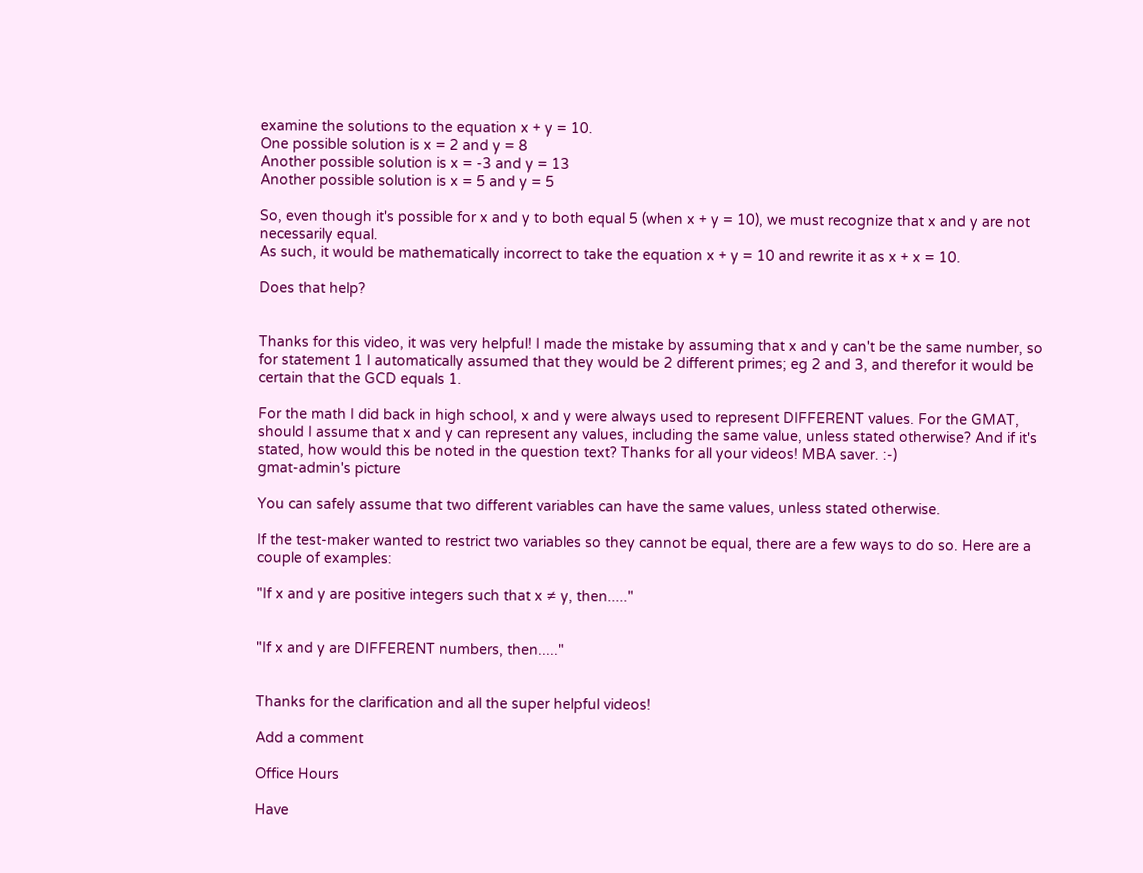examine the solutions to the equation x + y = 10.
One possible solution is x = 2 and y = 8
Another possible solution is x = -3 and y = 13
Another possible solution is x = 5 and y = 5

So, even though it's possible for x and y to both equal 5 (when x + y = 10), we must recognize that x and y are not necessarily equal.
As such, it would be mathematically incorrect to take the equation x + y = 10 and rewrite it as x + x = 10.

Does that help?


Thanks for this video, it was very helpful! I made the mistake by assuming that x and y can't be the same number, so for statement 1 I automatically assumed that they would be 2 different primes; eg 2 and 3, and therefor it would be certain that the GCD equals 1.

For the math I did back in high school, x and y were always used to represent DIFFERENT values. For the GMAT, should I assume that x and y can represent any values, including the same value, unless stated otherwise? And if it's stated, how would this be noted in the question text? Thanks for all your videos! MBA saver. :-)
gmat-admin's picture

You can safely assume that two different variables can have the same values, unless stated otherwise.

If the test-maker wanted to restrict two variables so they cannot be equal, there are a few ways to do so. Here are a couple of examples:

"If x and y are positive integers such that x ≠ y, then....."


"If x and y are DIFFERENT numbers, then....."


Thanks for the clarification and all the super helpful videos!

Add a comment

Office Hours

Have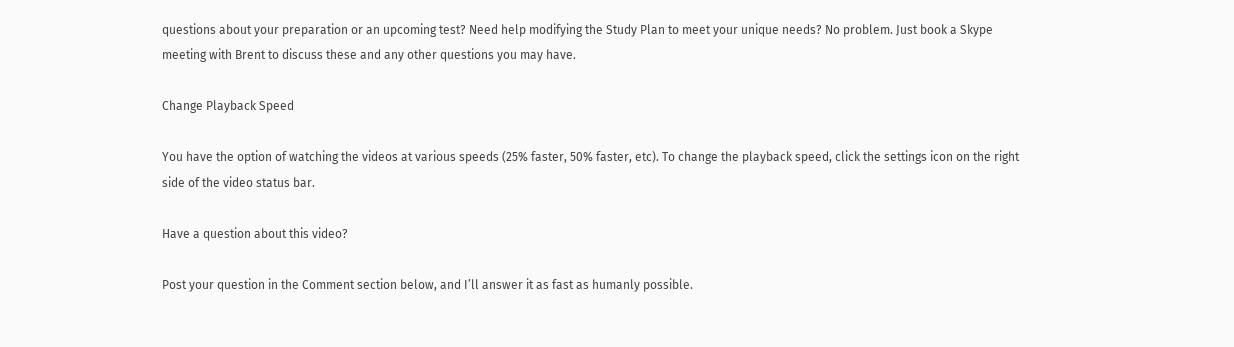questions about your preparation or an upcoming test? Need help modifying the Study Plan to meet your unique needs? No problem. Just book a Skype meeting with Brent to discuss these and any other questions you may have.

Change Playback Speed

You have the option of watching the videos at various speeds (25% faster, 50% faster, etc). To change the playback speed, click the settings icon on the right side of the video status bar.

Have a question about this video?

Post your question in the Comment section below, and I’ll answer it as fast as humanly possible.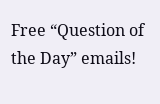Free “Question of the Day” emails!